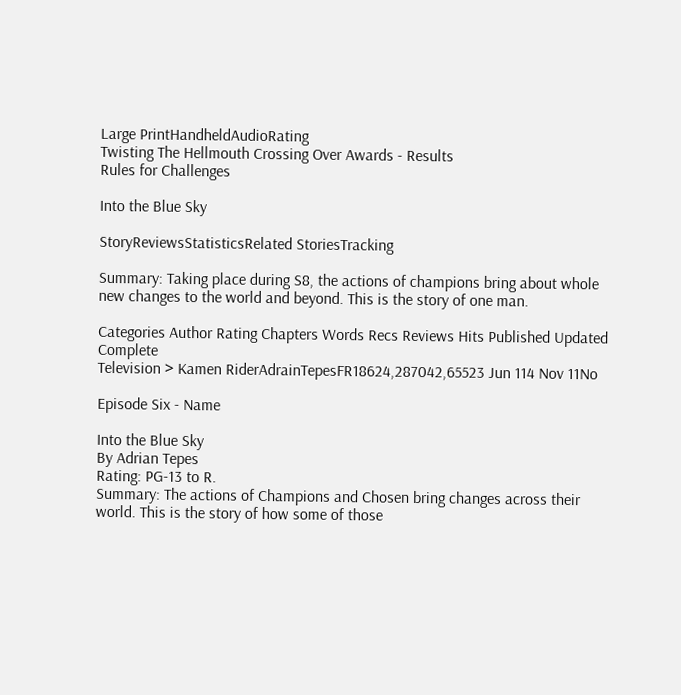Large PrintHandheldAudioRating
Twisting The Hellmouth Crossing Over Awards - Results
Rules for Challenges

Into the Blue Sky

StoryReviewsStatisticsRelated StoriesTracking

Summary: Taking place during S8, the actions of champions bring about whole new changes to the world and beyond. This is the story of one man.

Categories Author Rating Chapters Words Recs Reviews Hits Published Updated Complete
Television > Kamen RiderAdrainTepesFR18624,287042,65523 Jun 114 Nov 11No

Episode Six - Name

Into the Blue Sky
By Adrian Tepes
Rating: PG-13 to R.
Summary: The actions of Champions and Chosen bring changes across their world. This is the story of how some of those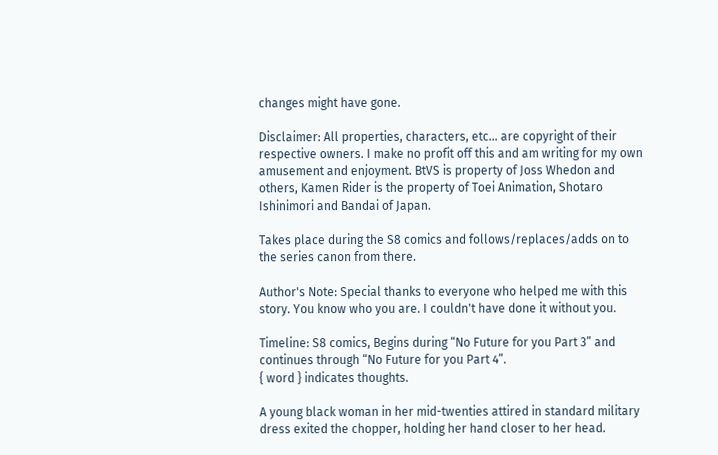changes might have gone.

Disclaimer: All properties, characters, etc… are copyright of their respective owners. I make no profit off this and am writing for my own amusement and enjoyment. BtVS is property of Joss Whedon and others, Kamen Rider is the property of Toei Animation, Shotaro Ishinimori and Bandai of Japan.

Takes place during the S8 comics and follows/replaces/adds on to the series canon from there.

Author's Note: Special thanks to everyone who helped me with this story. You know who you are. I couldn't have done it without you.

Timeline: S8 comics, Begins during “No Future for you Part 3” and continues through “No Future for you Part 4”.
{ word } indicates thoughts.

A young black woman in her mid-twenties attired in standard military dress exited the chopper, holding her hand closer to her head.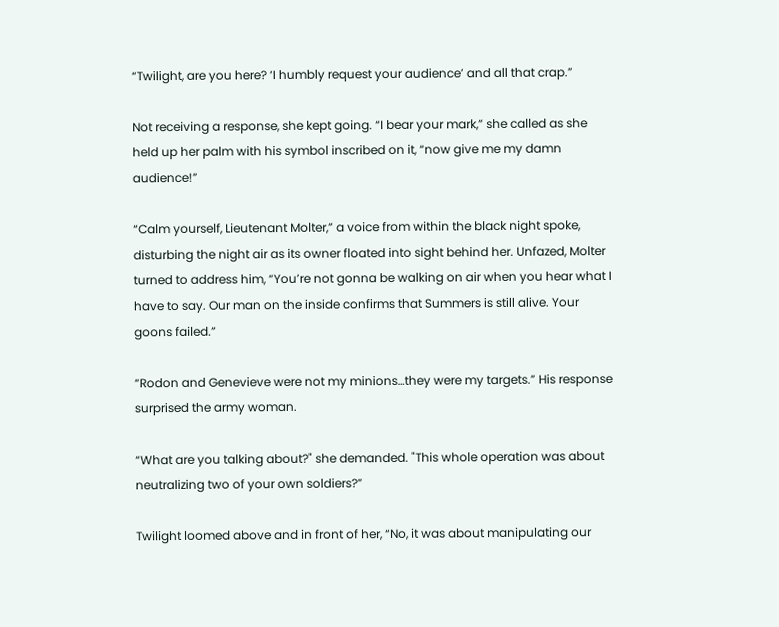“Twilight, are you here? ‘I humbly request your audience’ and all that crap.”

Not receiving a response, she kept going. “I bear your mark,” she called as she held up her palm with his symbol inscribed on it, “now give me my damn audience!”

“Calm yourself, Lieutenant Molter,” a voice from within the black night spoke, disturbing the night air as its owner floated into sight behind her. Unfazed, Molter turned to address him, “You’re not gonna be walking on air when you hear what I have to say. Our man on the inside confirms that Summers is still alive. Your goons failed.”

“Rodon and Genevieve were not my minions…they were my targets.” His response surprised the army woman.

“What are you talking about?" she demanded. "This whole operation was about neutralizing two of your own soldiers?”

Twilight loomed above and in front of her, “No, it was about manipulating our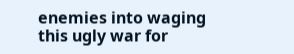enemies into waging this ugly war for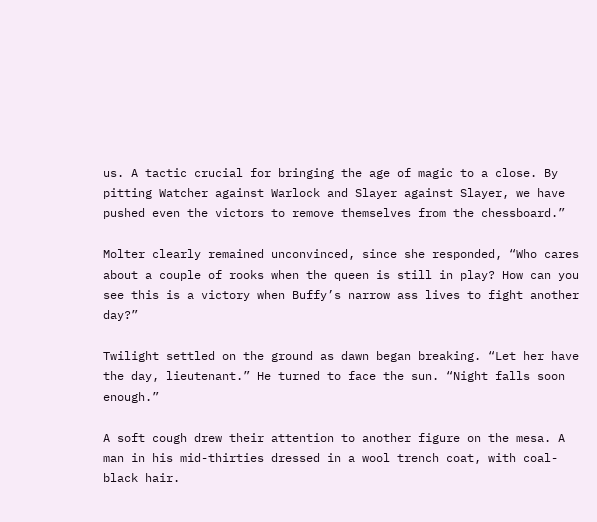us. A tactic crucial for bringing the age of magic to a close. By pitting Watcher against Warlock and Slayer against Slayer, we have pushed even the victors to remove themselves from the chessboard.”

Molter clearly remained unconvinced, since she responded, “Who cares about a couple of rooks when the queen is still in play? How can you see this is a victory when Buffy’s narrow ass lives to fight another day?”

Twilight settled on the ground as dawn began breaking. “Let her have the day, lieutenant.” He turned to face the sun. “Night falls soon enough.”

A soft cough drew their attention to another figure on the mesa. A man in his mid-thirties dressed in a wool trench coat, with coal-black hair.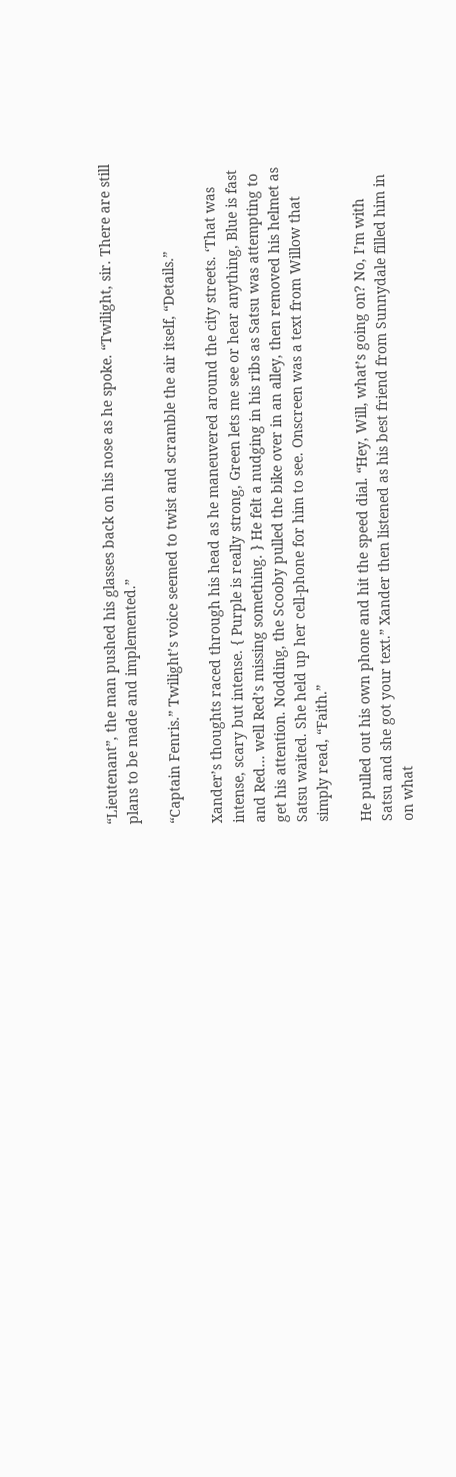“Lieutenant”, the man pushed his glasses back on his nose as he spoke. “Twilight, sir. There are still plans to be made and implemented.”

“Captain Fenris.” Twilight’s voice seemed to twist and scramble the air itself, “Details.”

Xander’s thoughts raced through his head as he maneuvered around the city streets. ‘That was intense, scary but intense. { Purple is really strong, Green lets me see or hear anything, Blue is fast and Red… well Red’s missing something. } He felt a nudging in his ribs as Satsu was attempting to get his attention. Nodding, the Scooby pulled the bike over in an alley, then removed his helmet as Satsu waited. She held up her cell-phone for him to see. Onscreen was a text from Willow that simply read, “Faith.”

He pulled out his own phone and hit the speed dial. “Hey, Will, what’s going on? No, I’m with Satsu and she got your text.” Xander then listened as his best friend from Sunnydale filled him in on what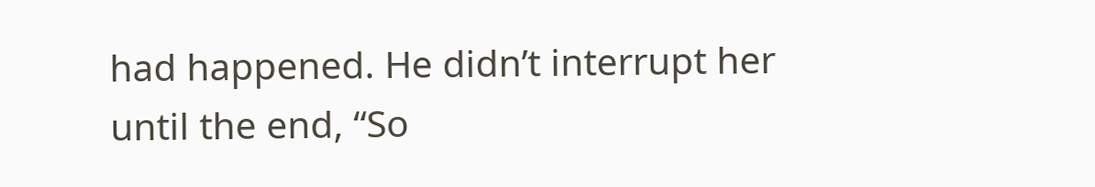had happened. He didn’t interrupt her until the end, “So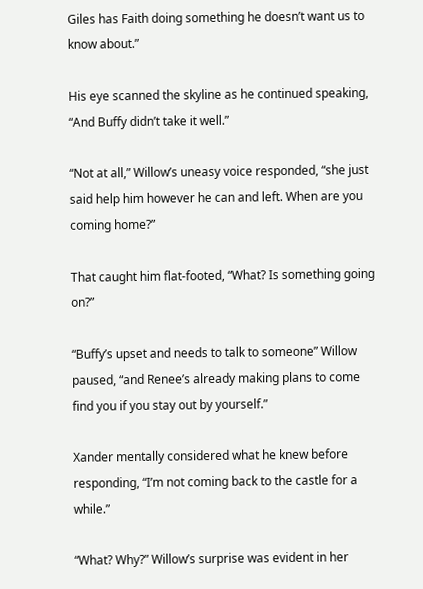Giles has Faith doing something he doesn’t want us to know about.”

His eye scanned the skyline as he continued speaking, “And Buffy didn’t take it well.”

“Not at all,” Willow’s uneasy voice responded, “she just said help him however he can and left. When are you coming home?”

That caught him flat-footed, “What? Is something going on?”

“Buffy’s upset and needs to talk to someone” Willow paused, “and Renee’s already making plans to come find you if you stay out by yourself.”

Xander mentally considered what he knew before responding, “I’m not coming back to the castle for a while.”

“What? Why?” Willow’s surprise was evident in her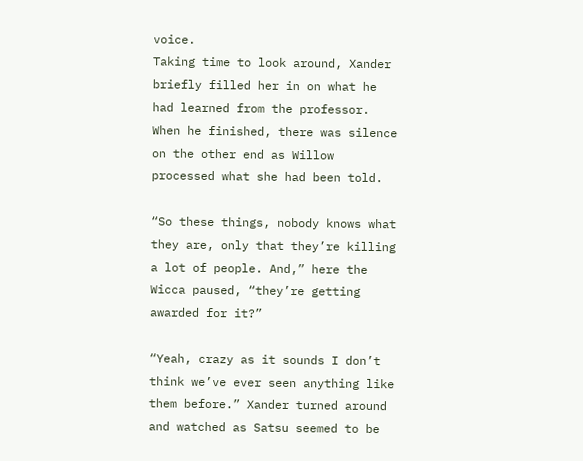voice.
Taking time to look around, Xander briefly filled her in on what he had learned from the professor. When he finished, there was silence on the other end as Willow processed what she had been told.

“So these things, nobody knows what they are, only that they’re killing a lot of people. And,” here the Wicca paused, “they’re getting awarded for it?”

“Yeah, crazy as it sounds I don’t think we’ve ever seen anything like them before.” Xander turned around and watched as Satsu seemed to be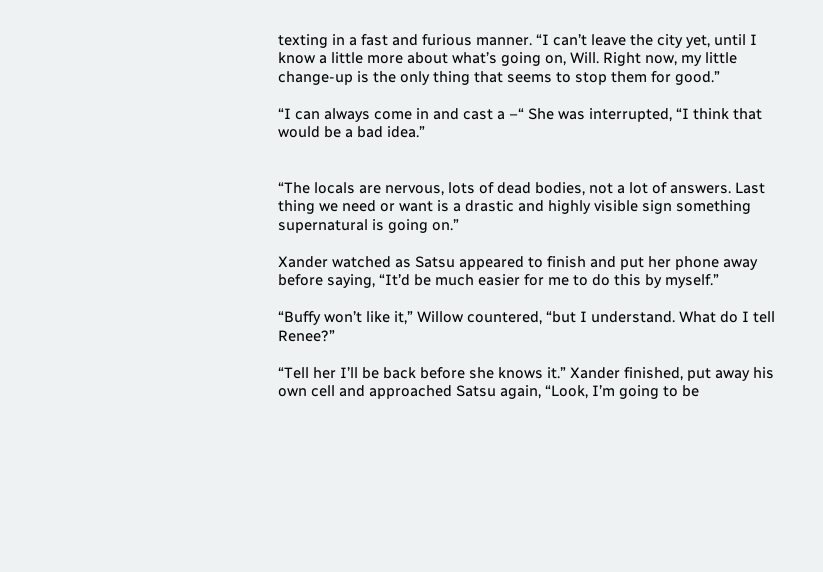texting in a fast and furious manner. “I can’t leave the city yet, until I know a little more about what’s going on, Will. Right now, my little change-up is the only thing that seems to stop them for good.”

“I can always come in and cast a –“ She was interrupted, “I think that would be a bad idea.”


“The locals are nervous, lots of dead bodies, not a lot of answers. Last thing we need or want is a drastic and highly visible sign something supernatural is going on.”

Xander watched as Satsu appeared to finish and put her phone away before saying, “It’d be much easier for me to do this by myself.”

“Buffy won’t like it,” Willow countered, “but I understand. What do I tell Renee?”

“Tell her I’ll be back before she knows it.” Xander finished, put away his own cell and approached Satsu again, “Look, I’m going to be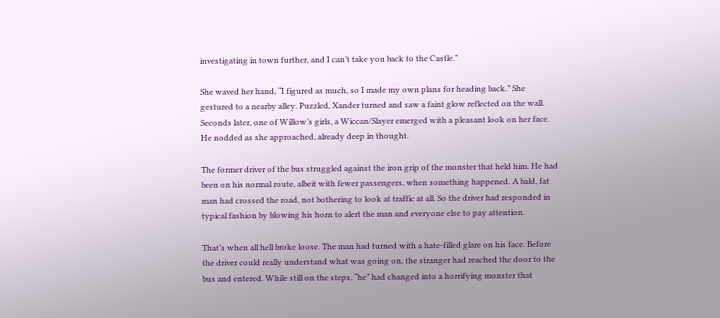investigating in town further, and I can’t take you back to the Castle.”

She waved her hand, “I figured as much, so I made my own plans for heading back.” She gestured to a nearby alley. Puzzled, Xander turned and saw a faint glow reflected on the wall. Seconds later, one of Willow’s girls, a Wiccan/Slayer emerged with a pleasant look on her face. He nodded as she approached, already deep in thought.

The former driver of the bus struggled against the iron grip of the monster that held him. He had been on his normal route, albeit with fewer passengers, when something happened. A bald, fat man had crossed the road, not bothering to look at traffic at all. So the driver had responded in typical fashion by blowing his horn to alert the man and everyone else to pay attention.

That’s when all hell broke loose. The man had turned with a hate-filled glare on his face. Before the driver could really understand what was going on, the stranger had reached the door to the bus and entered. While still on the steps, “he” had changed into a horrifying monster that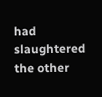had slaughtered the other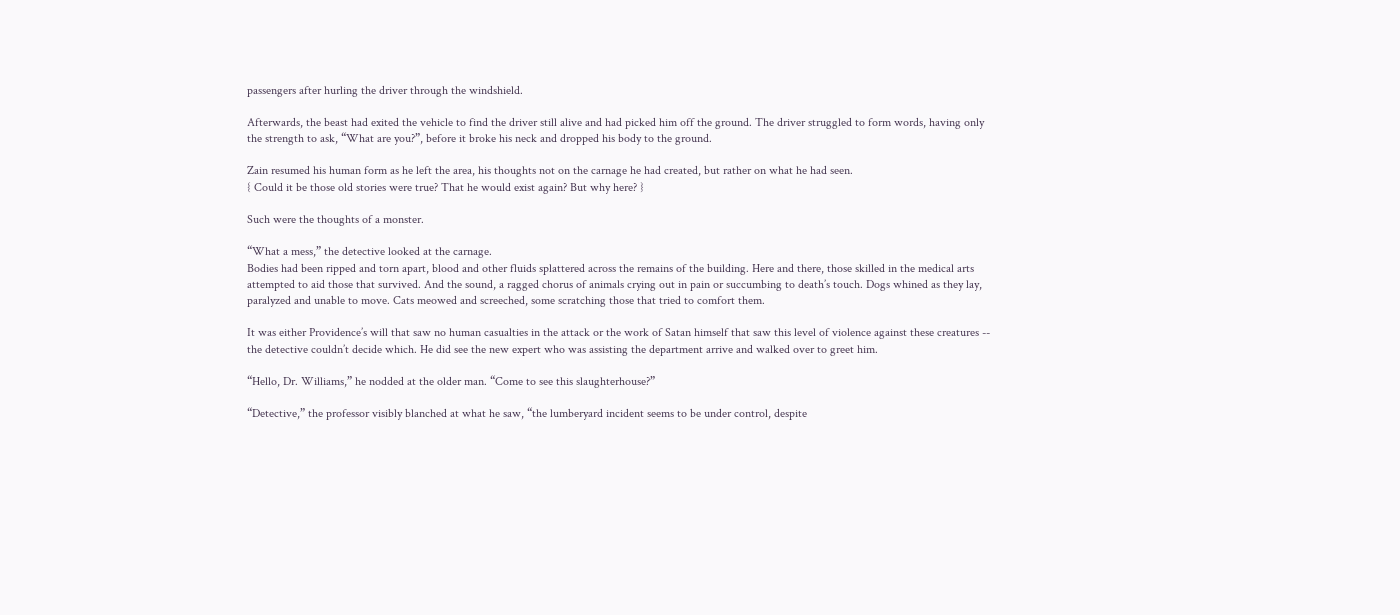passengers after hurling the driver through the windshield.

Afterwards, the beast had exited the vehicle to find the driver still alive and had picked him off the ground. The driver struggled to form words, having only the strength to ask, “What are you?”, before it broke his neck and dropped his body to the ground.

Zain resumed his human form as he left the area, his thoughts not on the carnage he had created, but rather on what he had seen.
{ Could it be those old stories were true? That he would exist again? But why here? }

Such were the thoughts of a monster.

“What a mess,” the detective looked at the carnage.
Bodies had been ripped and torn apart, blood and other fluids splattered across the remains of the building. Here and there, those skilled in the medical arts attempted to aid those that survived. And the sound, a ragged chorus of animals crying out in pain or succumbing to death’s touch. Dogs whined as they lay, paralyzed and unable to move. Cats meowed and screeched, some scratching those that tried to comfort them.

It was either Providence’s will that saw no human casualties in the attack or the work of Satan himself that saw this level of violence against these creatures -- the detective couldn’t decide which. He did see the new expert who was assisting the department arrive and walked over to greet him.

“Hello, Dr. Williams,” he nodded at the older man. “Come to see this slaughterhouse?”

“Detective,” the professor visibly blanched at what he saw, “the lumberyard incident seems to be under control, despite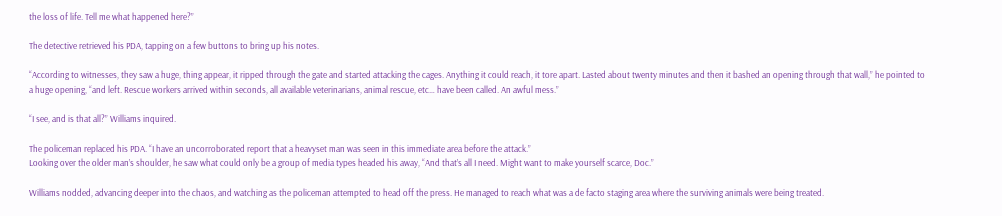the loss of life. Tell me what happened here?”

The detective retrieved his PDA, tapping on a few buttons to bring up his notes.

“According to witnesses, they saw a huge, thing appear, it ripped through the gate and started attacking the cages. Anything it could reach, it tore apart. Lasted about twenty minutes and then it bashed an opening through that wall,” he pointed to a huge opening, “and left. Rescue workers arrived within seconds, all available veterinarians, animal rescue, etc… have been called. An awful mess.”

“I see, and is that all?” Williams inquired.

The policeman replaced his PDA. “I have an uncorroborated report that a heavyset man was seen in this immediate area before the attack.”
Looking over the older man’s shoulder, he saw what could only be a group of media types headed his away, “And that’s all I need. Might want to make yourself scarce, Doc.”

Williams nodded, advancing deeper into the chaos, and watching as the policeman attempted to head off the press. He managed to reach what was a de facto staging area where the surviving animals were being treated.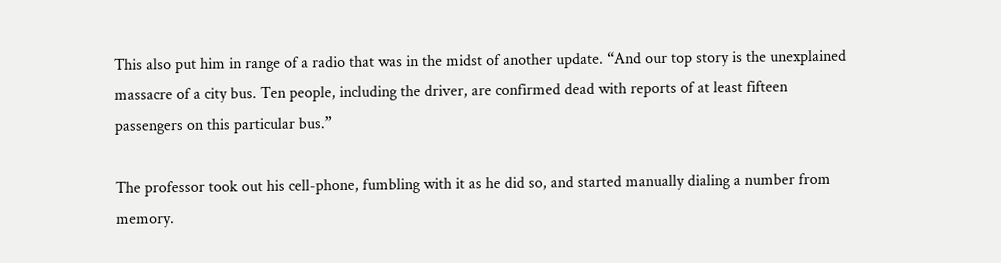This also put him in range of a radio that was in the midst of another update. “And our top story is the unexplained massacre of a city bus. Ten people, including the driver, are confirmed dead with reports of at least fifteen passengers on this particular bus.”

The professor took out his cell-phone, fumbling with it as he did so, and started manually dialing a number from memory.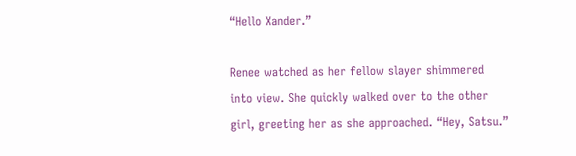“Hello Xander.”

Renee watched as her fellow slayer shimmered into view. She quickly walked over to the other girl, greeting her as she approached. “Hey, Satsu.”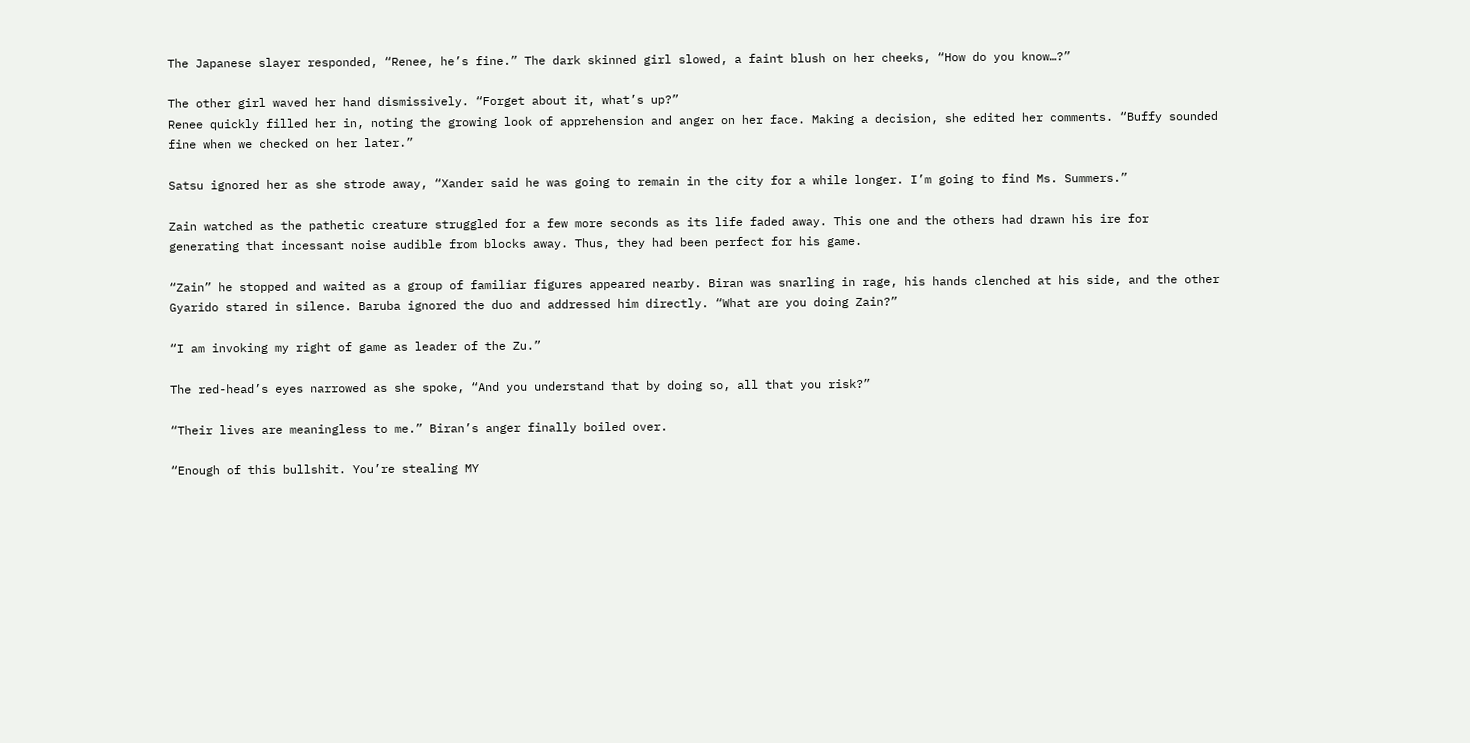The Japanese slayer responded, “Renee, he’s fine.” The dark skinned girl slowed, a faint blush on her cheeks, “How do you know…?”

The other girl waved her hand dismissively. “Forget about it, what’s up?”
Renee quickly filled her in, noting the growing look of apprehension and anger on her face. Making a decision, she edited her comments. “Buffy sounded fine when we checked on her later.”

Satsu ignored her as she strode away, “Xander said he was going to remain in the city for a while longer. I’m going to find Ms. Summers.”

Zain watched as the pathetic creature struggled for a few more seconds as its life faded away. This one and the others had drawn his ire for generating that incessant noise audible from blocks away. Thus, they had been perfect for his game.

“Zain” he stopped and waited as a group of familiar figures appeared nearby. Biran was snarling in rage, his hands clenched at his side, and the other Gyarido stared in silence. Baruba ignored the duo and addressed him directly. “What are you doing Zain?”

“I am invoking my right of game as leader of the Zu.”

The red-head’s eyes narrowed as she spoke, “And you understand that by doing so, all that you risk?”

“Their lives are meaningless to me.” Biran’s anger finally boiled over.

“Enough of this bullshit. You’re stealing MY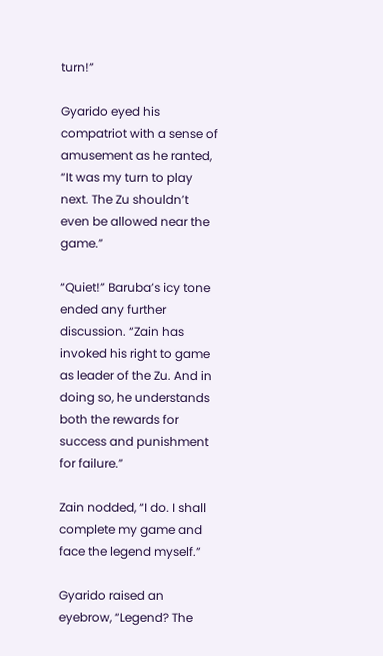turn!”

Gyarido eyed his compatriot with a sense of amusement as he ranted, “It was my turn to play next. The Zu shouldn’t even be allowed near the game.”

“Quiet!” Baruba’s icy tone ended any further discussion. “Zain has invoked his right to game as leader of the Zu. And in doing so, he understands both the rewards for success and punishment for failure.”

Zain nodded, “I do. I shall complete my game and face the legend myself.”

Gyarido raised an eyebrow, “Legend? The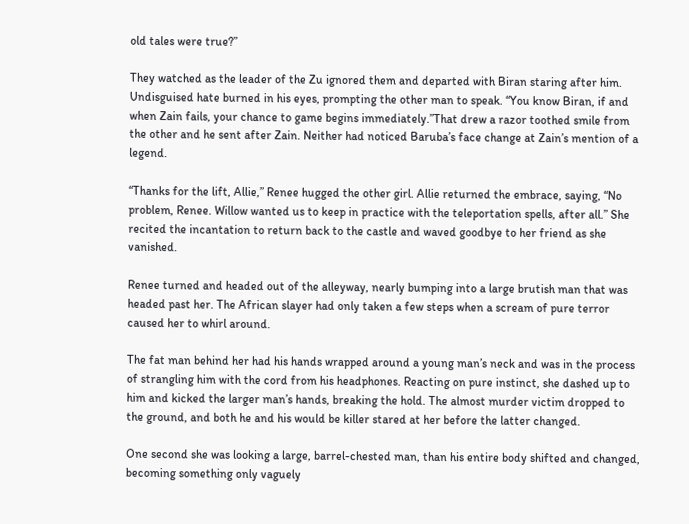old tales were true?”

They watched as the leader of the Zu ignored them and departed with Biran staring after him. Undisguised hate burned in his eyes, prompting the other man to speak. “You know Biran, if and when Zain fails, your chance to game begins immediately.”That drew a razor toothed smile from the other and he sent after Zain. Neither had noticed Baruba’s face change at Zain’s mention of a legend.

“Thanks for the lift, Allie,” Renee hugged the other girl. Allie returned the embrace, saying, “No problem, Renee. Willow wanted us to keep in practice with the teleportation spells, after all.” She recited the incantation to return back to the castle and waved goodbye to her friend as she vanished.

Renee turned and headed out of the alleyway, nearly bumping into a large brutish man that was headed past her. The African slayer had only taken a few steps when a scream of pure terror caused her to whirl around.

The fat man behind her had his hands wrapped around a young man’s neck and was in the process of strangling him with the cord from his headphones. Reacting on pure instinct, she dashed up to him and kicked the larger man’s hands, breaking the hold. The almost murder victim dropped to the ground, and both he and his would be killer stared at her before the latter changed.

One second she was looking a large, barrel-chested man, than his entire body shifted and changed, becoming something only vaguely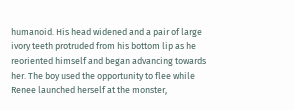humanoid. His head widened and a pair of large ivory teeth protruded from his bottom lip as he reoriented himself and began advancing towards her. The boy used the opportunity to flee while Renee launched herself at the monster,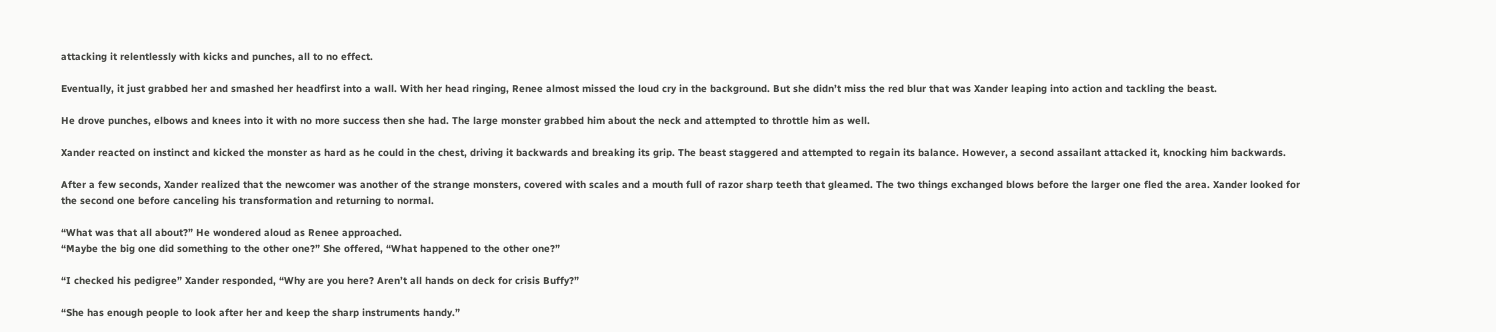attacking it relentlessly with kicks and punches, all to no effect.

Eventually, it just grabbed her and smashed her headfirst into a wall. With her head ringing, Renee almost missed the loud cry in the background. But she didn’t miss the red blur that was Xander leaping into action and tackling the beast.

He drove punches, elbows and knees into it with no more success then she had. The large monster grabbed him about the neck and attempted to throttle him as well.

Xander reacted on instinct and kicked the monster as hard as he could in the chest, driving it backwards and breaking its grip. The beast staggered and attempted to regain its balance. However, a second assailant attacked it, knocking him backwards.

After a few seconds, Xander realized that the newcomer was another of the strange monsters, covered with scales and a mouth full of razor sharp teeth that gleamed. The two things exchanged blows before the larger one fled the area. Xander looked for the second one before canceling his transformation and returning to normal.

“What was that all about?” He wondered aloud as Renee approached.
“Maybe the big one did something to the other one?” She offered, “What happened to the other one?”

“I checked his pedigree” Xander responded, “Why are you here? Aren’t all hands on deck for crisis Buffy?”

“She has enough people to look after her and keep the sharp instruments handy.”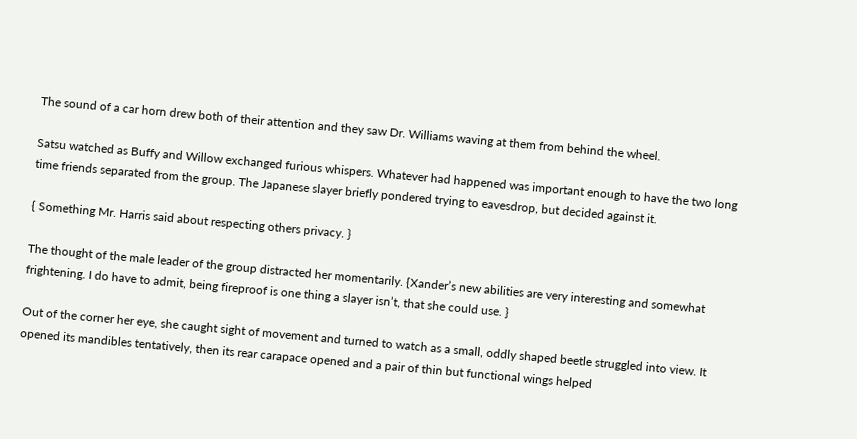The sound of a car horn drew both of their attention and they saw Dr. Williams waving at them from behind the wheel.

Satsu watched as Buffy and Willow exchanged furious whispers. Whatever had happened was important enough to have the two long time friends separated from the group. The Japanese slayer briefly pondered trying to eavesdrop, but decided against it.

{ Something Mr. Harris said about respecting others privacy. }

The thought of the male leader of the group distracted her momentarily. {Xander’s new abilities are very interesting and somewhat frightening. I do have to admit, being fireproof is one thing a slayer isn’t, that she could use. }

Out of the corner her eye, she caught sight of movement and turned to watch as a small, oddly shaped beetle struggled into view. It opened its mandibles tentatively, then its rear carapace opened and a pair of thin but functional wings helped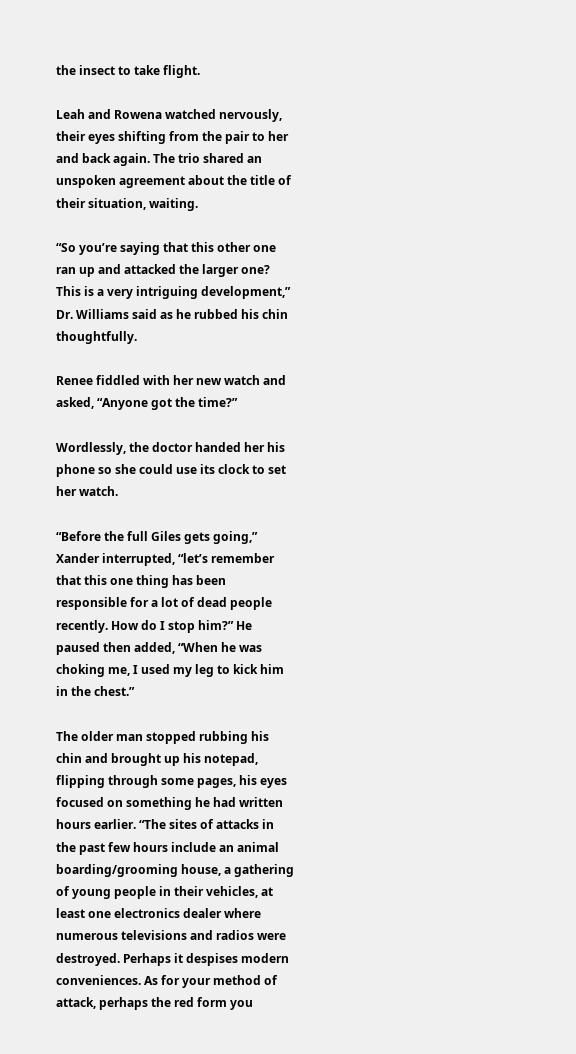the insect to take flight.

Leah and Rowena watched nervously, their eyes shifting from the pair to her and back again. The trio shared an unspoken agreement about the title of their situation, waiting.

“So you’re saying that this other one ran up and attacked the larger one? This is a very intriguing development,” Dr. Williams said as he rubbed his chin thoughtfully.

Renee fiddled with her new watch and asked, “Anyone got the time?”

Wordlessly, the doctor handed her his phone so she could use its clock to set her watch.

“Before the full Giles gets going,” Xander interrupted, “let’s remember that this one thing has been responsible for a lot of dead people recently. How do I stop him?” He paused then added, “When he was choking me, I used my leg to kick him in the chest.”

The older man stopped rubbing his chin and brought up his notepad, flipping through some pages, his eyes focused on something he had written hours earlier. “The sites of attacks in the past few hours include an animal boarding/grooming house, a gathering of young people in their vehicles, at least one electronics dealer where numerous televisions and radios were destroyed. Perhaps it despises modern conveniences. As for your method of attack, perhaps the red form you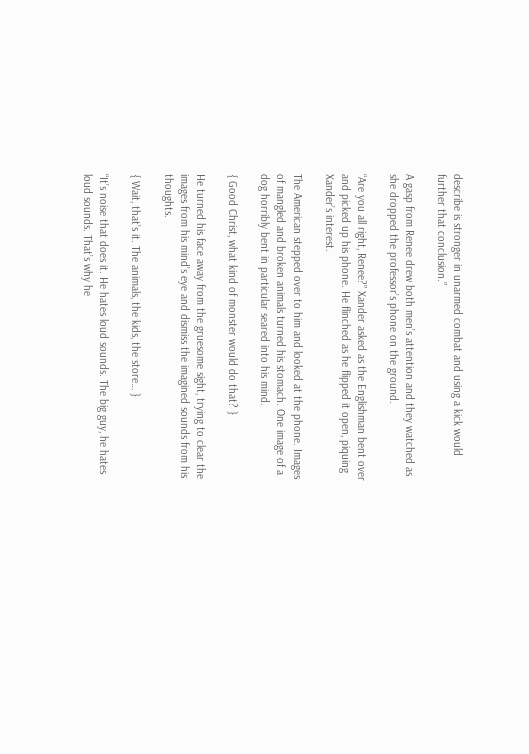describe is stronger in unarmed combat and using a kick would further that conclusion.”

A gasp from Renee drew both men’s attention and they watched as she dropped the professor’s phone on the ground.

“Are you all right, Renee?” Xander asked as the Englishman bent over and picked up his phone. He flinched as he flipped it open, piquing Xander’s interest.

The American stepped over to him and looked at the phone. Images of mangled and broken animals turned his stomach. One image of a dog horribly bent in particular seared into his mind.

{ Good Christ, what kind of monster would do that? }

He turned his face away from the gruesome sight, trying to clear the images from his mind’s eye and dismiss the imagined sounds from his thoughts.

{ Wait, that’s it. The animals, the kids, the store… }

“It’s noise that does it. He hates loud sounds. The big guy, he hates loud sounds. That’s why he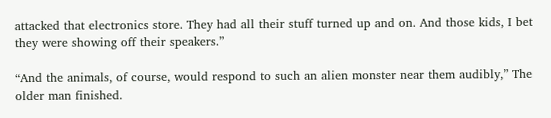attacked that electronics store. They had all their stuff turned up and on. And those kids, I bet they were showing off their speakers.”

“And the animals, of course, would respond to such an alien monster near them audibly,” The older man finished.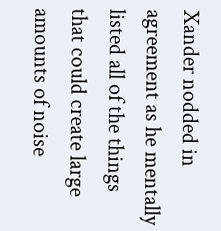Xander nodded in agreement as he mentally listed all of the things that could create large amounts of noise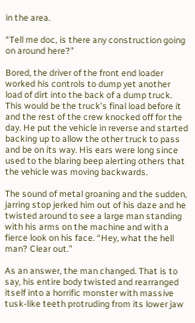in the area.

“Tell me doc, is there any construction going on around here?”

Bored, the driver of the front end loader worked his controls to dump yet another load of dirt into the back of a dump truck. This would be the truck’s final load before it and the rest of the crew knocked off for the day. He put the vehicle in reverse and started backing up to allow the other truck to pass and be on its way. His ears were long since used to the blaring beep alerting others that the vehicle was moving backwards.

The sound of metal groaning and the sudden, jarring stop jerked him out of his daze and he twisted around to see a large man standing with his arms on the machine and with a fierce look on his face. “Hey, what the hell man? Clear out.”

As an answer, the man changed. That is to say, his entire body twisted and rearranged itself into a horrific monster with massive tusk-like teeth protruding from its lower jaw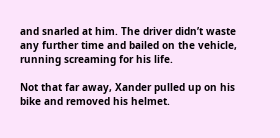and snarled at him. The driver didn’t waste any further time and bailed on the vehicle, running screaming for his life.

Not that far away, Xander pulled up on his bike and removed his helmet.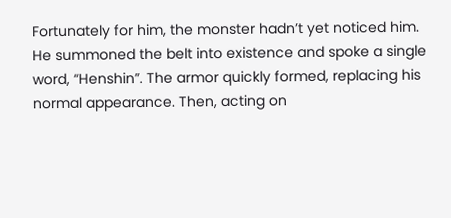Fortunately for him, the monster hadn’t yet noticed him. He summoned the belt into existence and spoke a single word, “Henshin”. The armor quickly formed, replacing his normal appearance. Then, acting on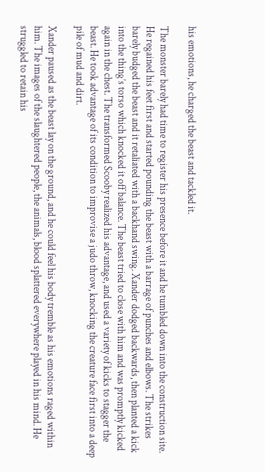his emotions, he charged the beast and tackled it.

The monster barely had time to register his presence before it and he tumbled down into the construction site. He regained his feet first and started pounding the beast with a barrage of punches and elbows. The strikes barely budged the beast and it retaliated with a backhand swing. Xander dodged backwards, then planted a kick into the thing’s torso which knocked it off balance. The beast tried to close with him and was promptly kicked again in the chest. The transformed Scooby realized his advantage, and used a variety of kicks to stagger the beast. He took advantage of its condition to improvise a judo throw, knocking the creature face first into a deep pile of mud and dirt.

Xander paused as the beast lay on the ground, and he could feel his body tremble as his emotions raged within him. The images of the slaughtered people, the animals, blood splattered everywhere played in his mind. He struggled to retain his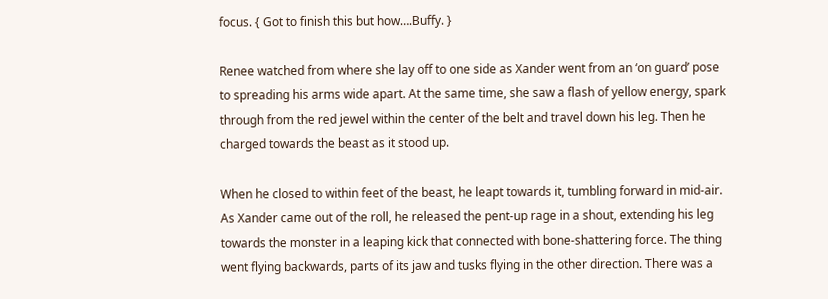focus. { Got to finish this but how….Buffy. }

Renee watched from where she lay off to one side as Xander went from an ‘on guard’ pose to spreading his arms wide apart. At the same time, she saw a flash of yellow energy, spark through from the red jewel within the center of the belt and travel down his leg. Then he charged towards the beast as it stood up.

When he closed to within feet of the beast, he leapt towards it, tumbling forward in mid-air. As Xander came out of the roll, he released the pent-up rage in a shout, extending his leg towards the monster in a leaping kick that connected with bone-shattering force. The thing went flying backwards, parts of its jaw and tusks flying in the other direction. There was a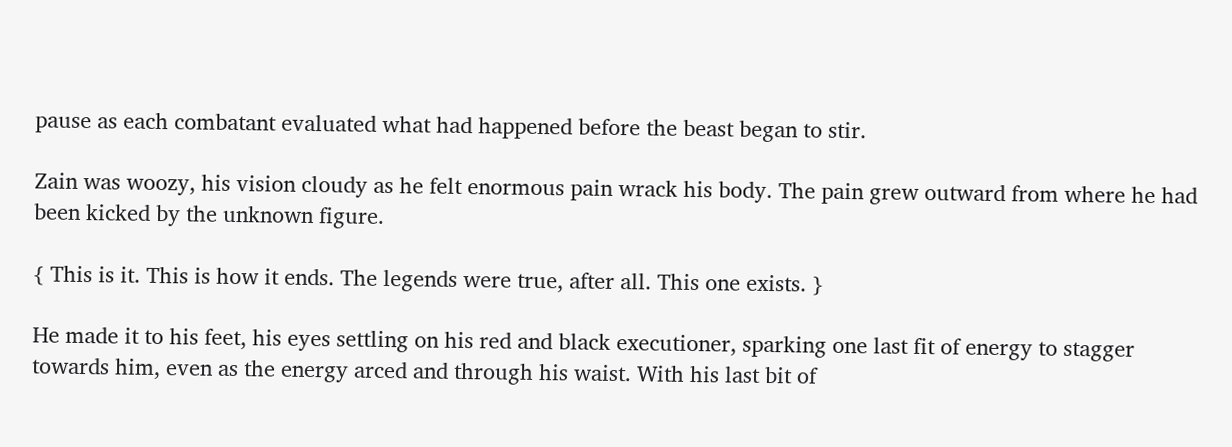pause as each combatant evaluated what had happened before the beast began to stir.

Zain was woozy, his vision cloudy as he felt enormous pain wrack his body. The pain grew outward from where he had been kicked by the unknown figure.

{ This is it. This is how it ends. The legends were true, after all. This one exists. }

He made it to his feet, his eyes settling on his red and black executioner, sparking one last fit of energy to stagger towards him, even as the energy arced and through his waist. With his last bit of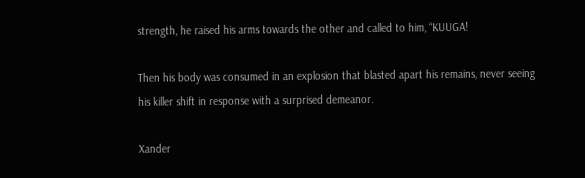strength, he raised his arms towards the other and called to him, “KUUGA!

Then his body was consumed in an explosion that blasted apart his remains, never seeing his killer shift in response with a surprised demeanor.

Xander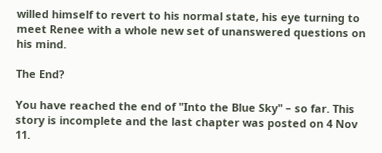willed himself to revert to his normal state, his eye turning to meet Renee with a whole new set of unanswered questions on his mind.

The End?

You have reached the end of "Into the Blue Sky" – so far. This story is incomplete and the last chapter was posted on 4 Nov 11.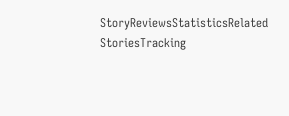StoryReviewsStatisticsRelated StoriesTracking